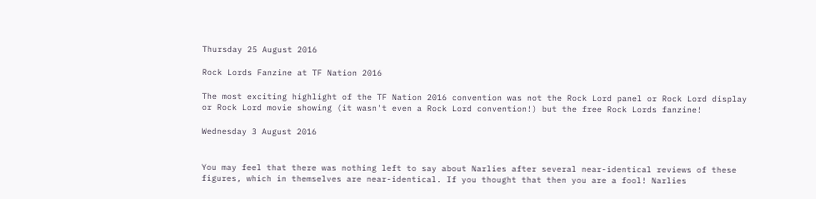Thursday 25 August 2016

Rock Lords Fanzine at TF Nation 2016

The most exciting highlight of the TF Nation 2016 convention was not the Rock Lord panel or Rock Lord display or Rock Lord movie showing (it wasn't even a Rock Lord convention!) but the free Rock Lords fanzine!

Wednesday 3 August 2016


You may feel that there was nothing left to say about Narlies after several near-identical reviews of these figures, which in themselves are near-identical. If you thought that then you are a fool! Narlies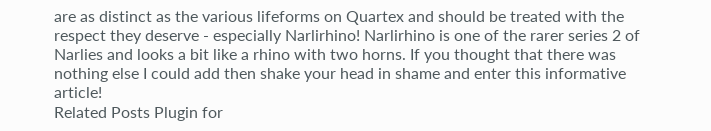are as distinct as the various lifeforms on Quartex and should be treated with the respect they deserve - especially Narlirhino! Narlirhino is one of the rarer series 2 of Narlies and looks a bit like a rhino with two horns. If you thought that there was nothing else I could add then shake your head in shame and enter this informative article!
Related Posts Plugin for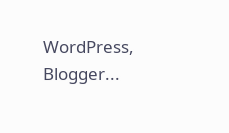WordPress, Blogger...